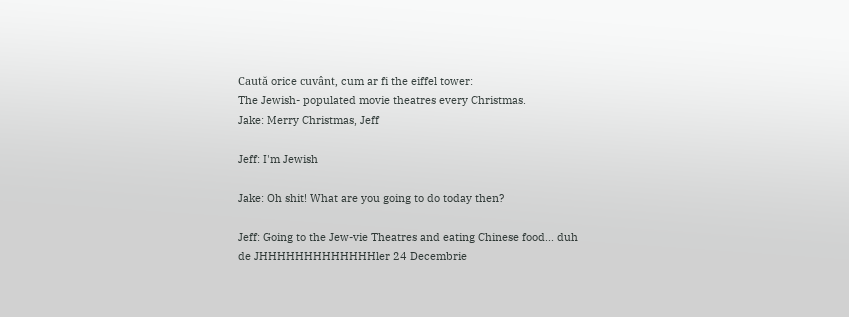Caută orice cuvânt, cum ar fi the eiffel tower:
The Jewish- populated movie theatres every Christmas.
Jake: Merry Christmas, Jeff

Jeff: I'm Jewish

Jake: Oh shit! What are you going to do today then?

Jeff: Going to the Jew-vie Theatres and eating Chinese food... duh
de JHHHHHHHHHHHHHler 24 Decembrie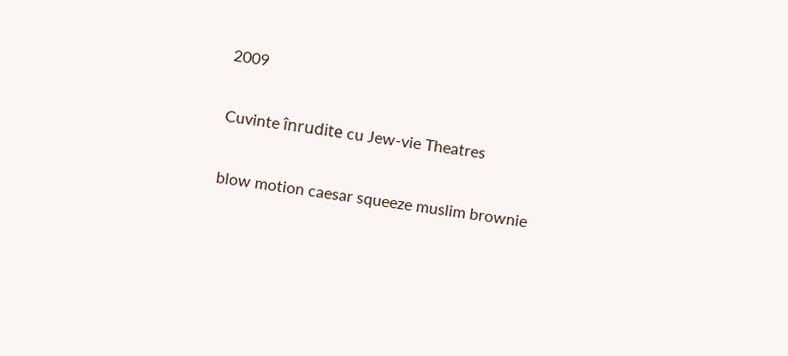2009

Cuvinte înrudite cu Jew-vie Theatres

blow motion caesar squeeze muslim brownie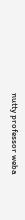nutty professor weba